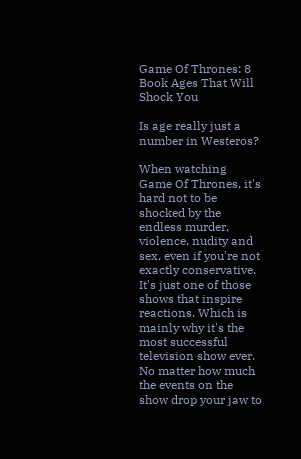Game Of Thrones: 8 Book Ages That Will Shock You

Is age really just a number in Westeros?

When watching Game Of Thrones, it's hard not to be shocked by the endless murder, violence, nudity and sex, even if you're not exactly conservative. It's just one of those shows that inspire reactions. Which is mainly why it's the most successful television show ever. No matter how much the events on the show drop your jaw to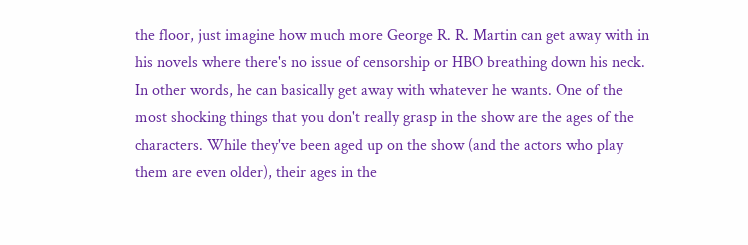the floor, just imagine how much more George R. R. Martin can get away with in his novels where there's no issue of censorship or HBO breathing down his neck. In other words, he can basically get away with whatever he wants. One of the most shocking things that you don't really grasp in the show are the ages of the characters. While they've been aged up on the show (and the actors who play them are even older), their ages in the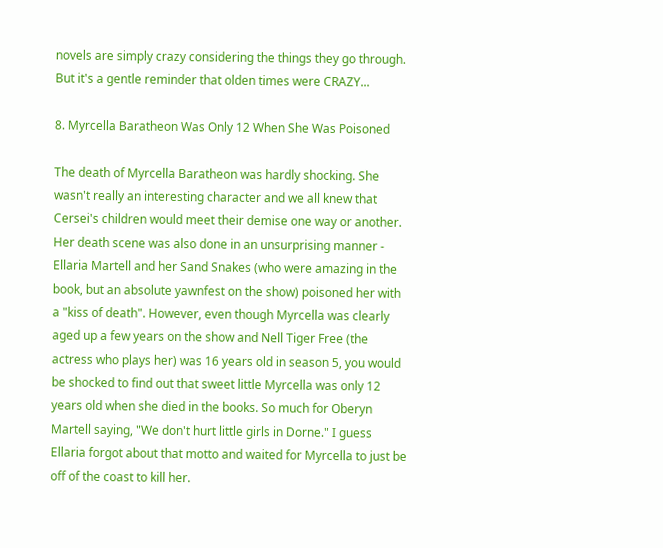novels are simply crazy considering the things they go through. But it's a gentle reminder that olden times were CRAZY...

8. Myrcella Baratheon Was Only 12 When She Was Poisoned

The death of Myrcella Baratheon was hardly shocking. She wasn't really an interesting character and we all knew that Cersei's children would meet their demise one way or another. Her death scene was also done in an unsurprising manner - Ellaria Martell and her Sand Snakes (who were amazing in the book, but an absolute yawnfest on the show) poisoned her with a "kiss of death". However, even though Myrcella was clearly aged up a few years on the show and Nell Tiger Free (the actress who plays her) was 16 years old in season 5, you would be shocked to find out that sweet little Myrcella was only 12 years old when she died in the books. So much for Oberyn Martell saying, "We don't hurt little girls in Dorne." I guess Ellaria forgot about that motto and waited for Myrcella to just be off of the coast to kill her.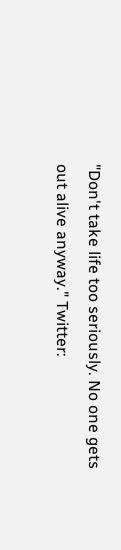"Don't take life too seriously. No one gets out alive anyway." Twitter: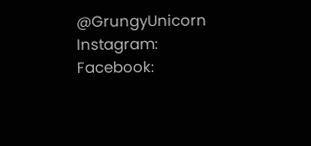@GrungyUnicorn Instagram: Facebook: